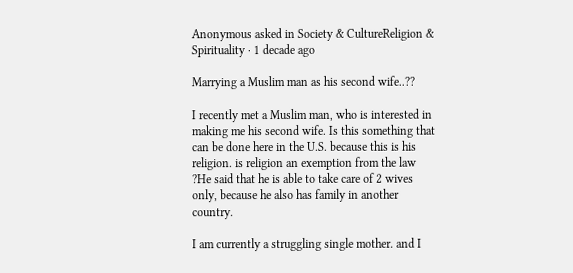Anonymous asked in Society & CultureReligion & Spirituality · 1 decade ago

Marrying a Muslim man as his second wife..??

I recently met a Muslim man, who is interested in making me his second wife. Is this something that can be done here in the U.S. because this is his religion. is religion an exemption from the law ?He said that he is able to take care of 2 wives only, because he also has family in another country.

I am currently a struggling single mother. and I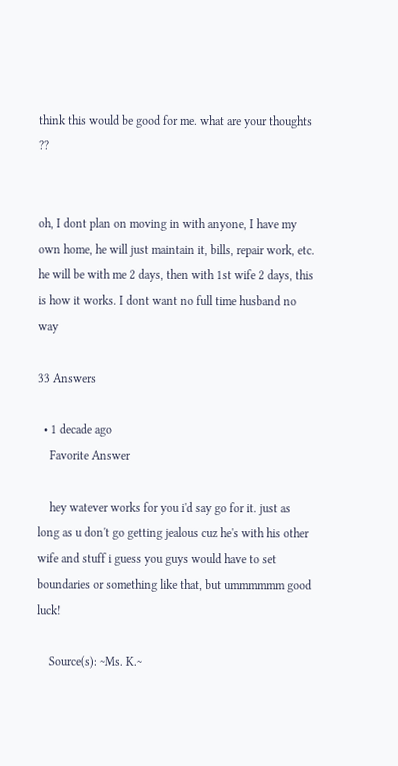think this would be good for me. what are your thoughts ??


oh, I dont plan on moving in with anyone, I have my own home, he will just maintain it, bills, repair work, etc. he will be with me 2 days, then with 1st wife 2 days, this is how it works. I dont want no full time husband no way

33 Answers

  • 1 decade ago
    Favorite Answer

    hey watever works for you i'd say go for it. just as long as u don't go getting jealous cuz he's with his other wife and stuff i guess you guys would have to set boundaries or something like that, but ummmmmm good luck!

    Source(s): ~Ms. K.~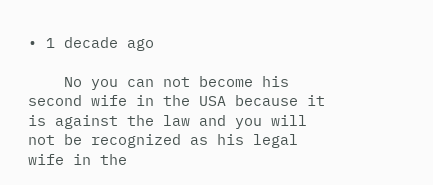• 1 decade ago

    No you can not become his second wife in the USA because it is against the law and you will not be recognized as his legal wife in the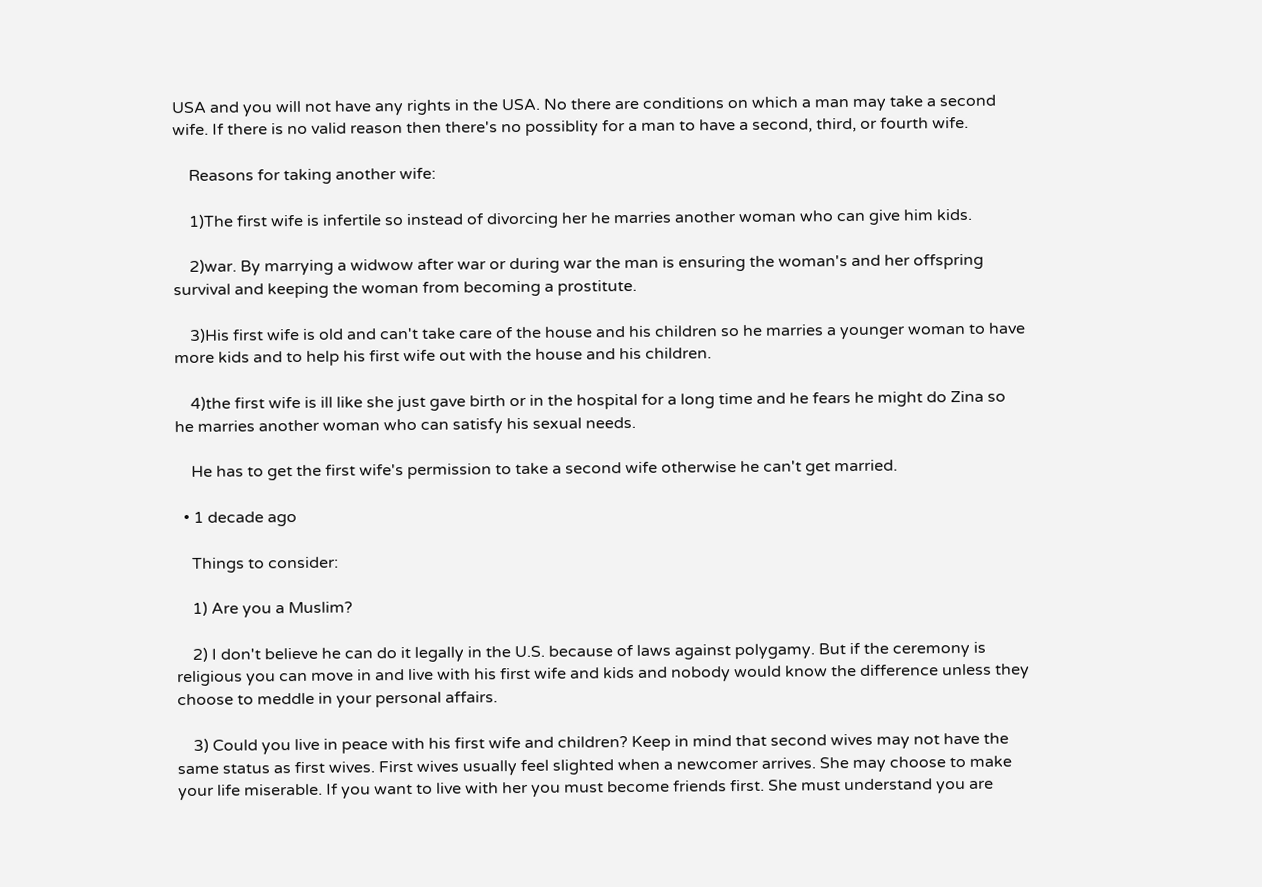USA and you will not have any rights in the USA. No there are conditions on which a man may take a second wife. If there is no valid reason then there's no possiblity for a man to have a second, third, or fourth wife.

    Reasons for taking another wife:

    1)The first wife is infertile so instead of divorcing her he marries another woman who can give him kids.

    2)war. By marrying a widwow after war or during war the man is ensuring the woman's and her offspring survival and keeping the woman from becoming a prostitute.

    3)His first wife is old and can't take care of the house and his children so he marries a younger woman to have more kids and to help his first wife out with the house and his children.

    4)the first wife is ill like she just gave birth or in the hospital for a long time and he fears he might do Zina so he marries another woman who can satisfy his sexual needs.

    He has to get the first wife's permission to take a second wife otherwise he can't get married.

  • 1 decade ago

    Things to consider:

    1) Are you a Muslim?

    2) I don't believe he can do it legally in the U.S. because of laws against polygamy. But if the ceremony is religious you can move in and live with his first wife and kids and nobody would know the difference unless they choose to meddle in your personal affairs.

    3) Could you live in peace with his first wife and children? Keep in mind that second wives may not have the same status as first wives. First wives usually feel slighted when a newcomer arrives. She may choose to make your life miserable. If you want to live with her you must become friends first. She must understand you are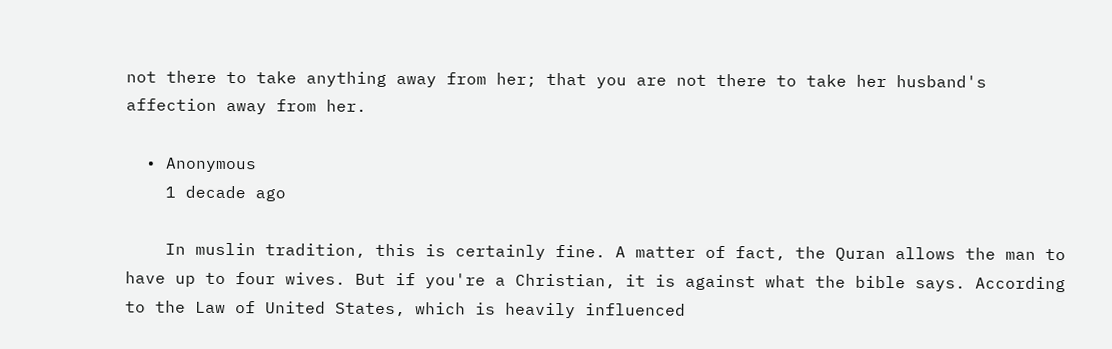not there to take anything away from her; that you are not there to take her husband's affection away from her.

  • Anonymous
    1 decade ago

    In muslin tradition, this is certainly fine. A matter of fact, the Quran allows the man to have up to four wives. But if you're a Christian, it is against what the bible says. According to the Law of United States, which is heavily influenced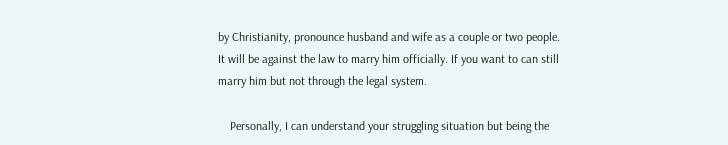by Christianity, pronounce husband and wife as a couple or two people. It will be against the law to marry him officially. If you want to can still marry him but not through the legal system.

    Personally, I can understand your struggling situation but being the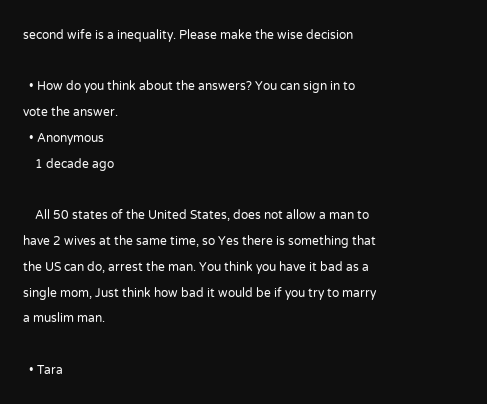second wife is a inequality. Please make the wise decision

  • How do you think about the answers? You can sign in to vote the answer.
  • Anonymous
    1 decade ago

    All 50 states of the United States, does not allow a man to have 2 wives at the same time, so Yes there is something that the US can do, arrest the man. You think you have it bad as a single mom, Just think how bad it would be if you try to marry a muslim man.

  • Tara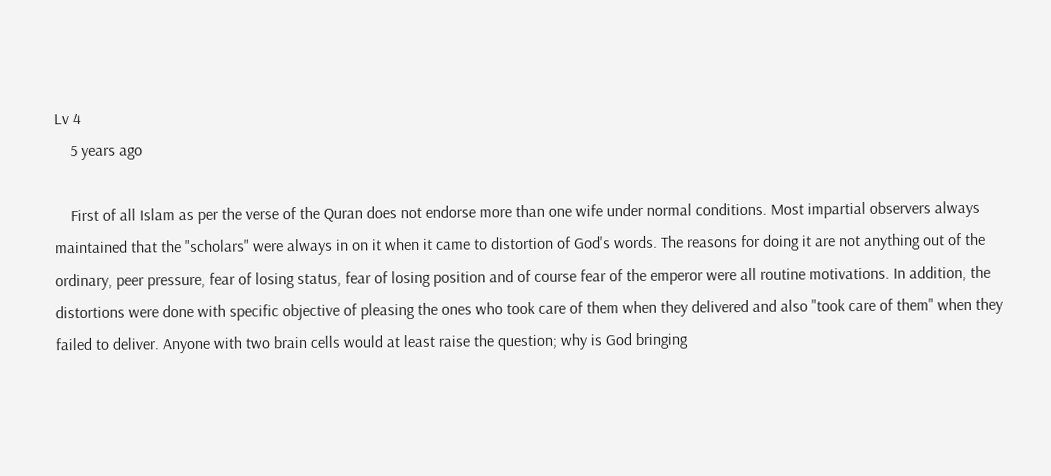Lv 4
    5 years ago

    First of all Islam as per the verse of the Quran does not endorse more than one wife under normal conditions. Most impartial observers always maintained that the "scholars" were always in on it when it came to distortion of God's words. The reasons for doing it are not anything out of the ordinary, peer pressure, fear of losing status, fear of losing position and of course fear of the emperor were all routine motivations. In addition, the distortions were done with specific objective of pleasing the ones who took care of them when they delivered and also "took care of them" when they failed to deliver. Anyone with two brain cells would at least raise the question; why is God bringing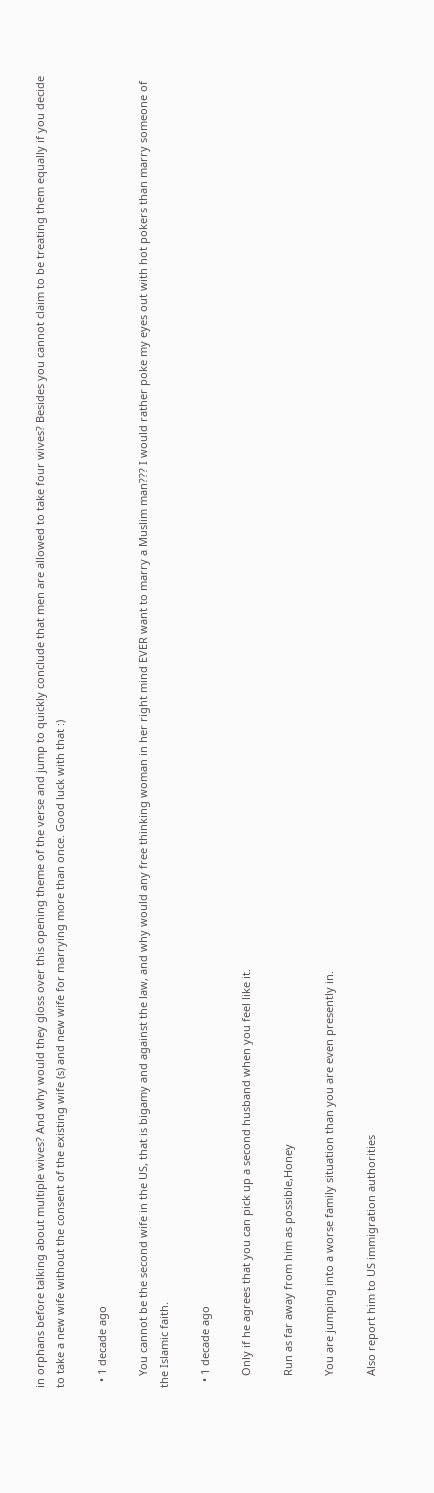in orphans before talking about multiple wives? And why would they gloss over this opening theme of the verse and jump to quickly conclude that men are allowed to take four wives? Besides you cannot claim to be treating them equally if you decide to take a new wife without the consent of the existing wife (s) and new wife for marrying more than once. Good luck with that :)

  • 1 decade ago

    You cannot be the second wife in the US, that is bigamy and against the law, and why would any free thinking woman in her right mind EVER want to marry a Muslim man??? I would rather poke my eyes out with hot pokers than marry someone of the Islamic faith.

  • 1 decade ago

    Only if he agrees that you can pick up a second husband when you feel like it.

    Run as far away from him as possible,Honey

    You are jumping into a worse family situation than you are even presently in.

    Also report him to US immigration authorities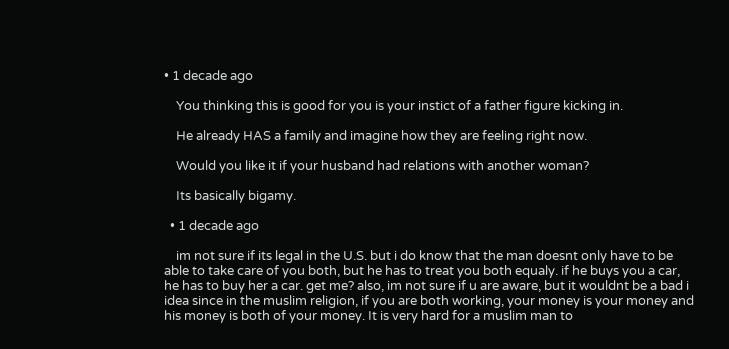• 1 decade ago

    You thinking this is good for you is your instict of a father figure kicking in.

    He already HAS a family and imagine how they are feeling right now.

    Would you like it if your husband had relations with another woman?

    Its basically bigamy.

  • 1 decade ago

    im not sure if its legal in the U.S. but i do know that the man doesnt only have to be able to take care of you both, but he has to treat you both equaly. if he buys you a car, he has to buy her a car. get me? also, im not sure if u are aware, but it wouldnt be a bad i idea since in the muslim religion, if you are both working, your money is your money and his money is both of your money. It is very hard for a muslim man to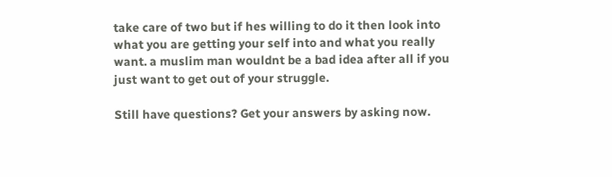take care of two but if hes willing to do it then look into what you are getting your self into and what you really want. a muslim man wouldnt be a bad idea after all if you just want to get out of your struggle.

Still have questions? Get your answers by asking now.